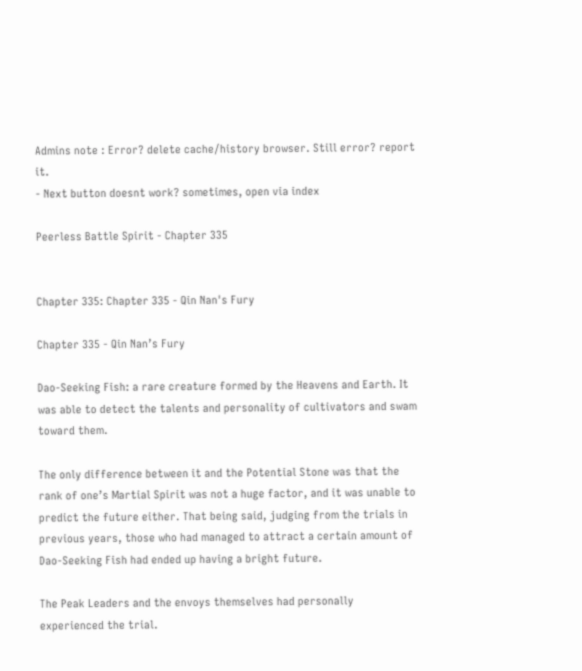Admins note : Error? delete cache/history browser. Still error? report it.
- Next button doesnt work? sometimes, open via index

Peerless Battle Spirit - Chapter 335


Chapter 335: Chapter 335 - Qin Nan's Fury

Chapter 335 - Qin Nan’s Fury

Dao-Seeking Fish: a rare creature formed by the Heavens and Earth. It was able to detect the talents and personality of cultivators and swam toward them.

The only difference between it and the Potential Stone was that the rank of one’s Martial Spirit was not a huge factor, and it was unable to predict the future either. That being said, judging from the trials in previous years, those who had managed to attract a certain amount of Dao-Seeking Fish had ended up having a bright future.

The Peak Leaders and the envoys themselves had personally experienced the trial.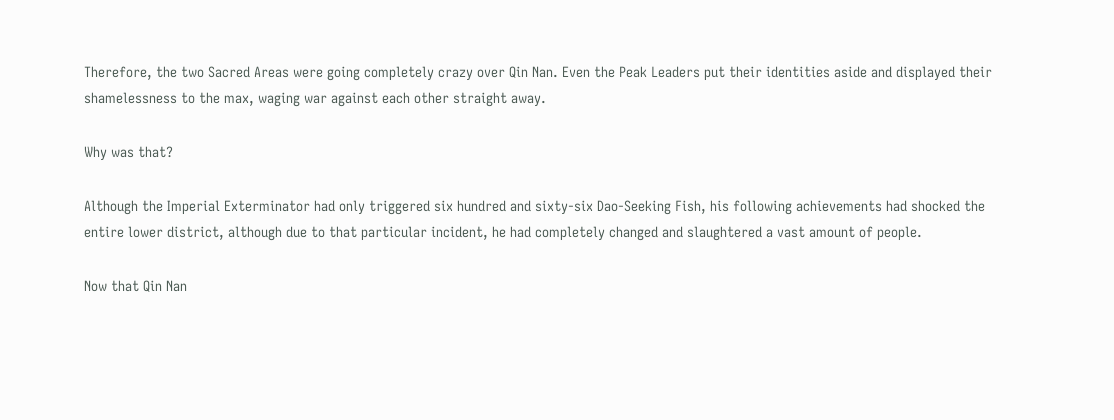Therefore, the two Sacred Areas were going completely crazy over Qin Nan. Even the Peak Leaders put their identities aside and displayed their shamelessness to the max, waging war against each other straight away.

Why was that?

Although the Imperial Exterminator had only triggered six hundred and sixty-six Dao-Seeking Fish, his following achievements had shocked the entire lower district, although due to that particular incident, he had completely changed and slaughtered a vast amount of people.

Now that Qin Nan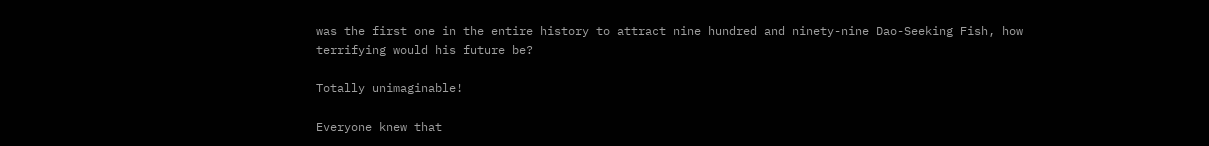was the first one in the entire history to attract nine hundred and ninety-nine Dao-Seeking Fish, how terrifying would his future be?

Totally unimaginable!

Everyone knew that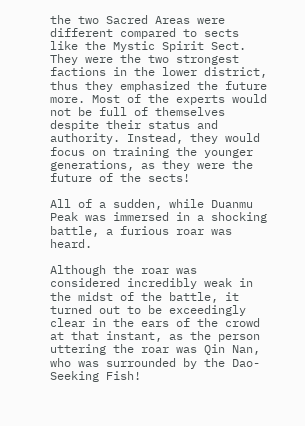the two Sacred Areas were different compared to sects like the Mystic Spirit Sect. They were the two strongest factions in the lower district, thus they emphasized the future more. Most of the experts would not be full of themselves despite their status and authority. Instead, they would focus on training the younger generations, as they were the future of the sects!

All of a sudden, while Duanmu Peak was immersed in a shocking battle, a furious roar was heard.

Although the roar was considered incredibly weak in the midst of the battle, it turned out to be exceedingly clear in the ears of the crowd at that instant, as the person uttering the roar was Qin Nan, who was surrounded by the Dao-Seeking Fish!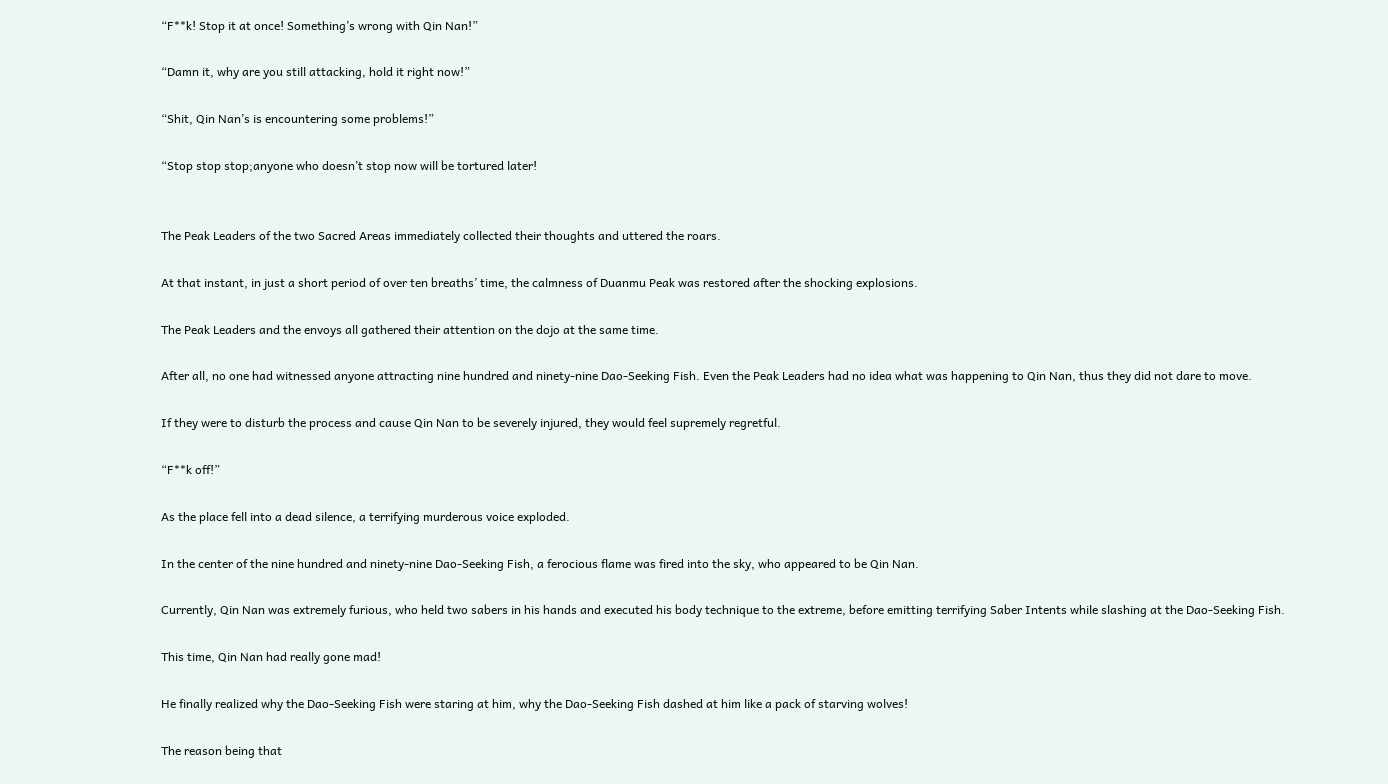“F**k! Stop it at once! Something’s wrong with Qin Nan!”

“Damn it, why are you still attacking, hold it right now!”

“Shit, Qin Nan’s is encountering some problems!”

“Stop stop stop;anyone who doesn’t stop now will be tortured later!


The Peak Leaders of the two Sacred Areas immediately collected their thoughts and uttered the roars.

At that instant, in just a short period of over ten breaths’ time, the calmness of Duanmu Peak was restored after the shocking explosions.

The Peak Leaders and the envoys all gathered their attention on the dojo at the same time.

After all, no one had witnessed anyone attracting nine hundred and ninety-nine Dao-Seeking Fish. Even the Peak Leaders had no idea what was happening to Qin Nan, thus they did not dare to move.

If they were to disturb the process and cause Qin Nan to be severely injured, they would feel supremely regretful.

“F**k off!”

As the place fell into a dead silence, a terrifying murderous voice exploded.

In the center of the nine hundred and ninety-nine Dao-Seeking Fish, a ferocious flame was fired into the sky, who appeared to be Qin Nan.

Currently, Qin Nan was extremely furious, who held two sabers in his hands and executed his body technique to the extreme, before emitting terrifying Saber Intents while slashing at the Dao-Seeking Fish.

This time, Qin Nan had really gone mad!

He finally realized why the Dao-Seeking Fish were staring at him, why the Dao-Seeking Fish dashed at him like a pack of starving wolves!

The reason being that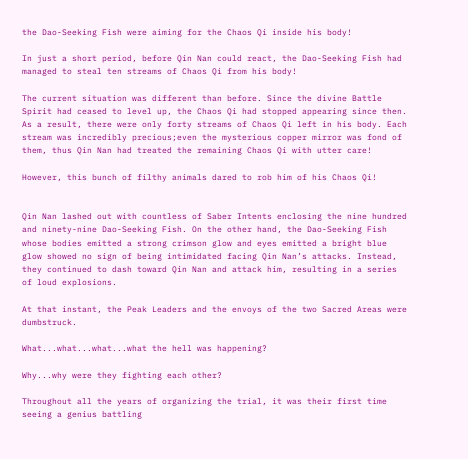the Dao-Seeking Fish were aiming for the Chaos Qi inside his body!

In just a short period, before Qin Nan could react, the Dao-Seeking Fish had managed to steal ten streams of Chaos Qi from his body!

The current situation was different than before. Since the divine Battle Spirit had ceased to level up, the Chaos Qi had stopped appearing since then. As a result, there were only forty streams of Chaos Qi left in his body. Each stream was incredibly precious;even the mysterious copper mirror was fond of them, thus Qin Nan had treated the remaining Chaos Qi with utter care!

However, this bunch of filthy animals dared to rob him of his Chaos Qi!


Qin Nan lashed out with countless of Saber Intents enclosing the nine hundred and ninety-nine Dao-Seeking Fish. On the other hand, the Dao-Seeking Fish whose bodies emitted a strong crimson glow and eyes emitted a bright blue glow showed no sign of being intimidated facing Qin Nan’s attacks. Instead, they continued to dash toward Qin Nan and attack him, resulting in a series of loud explosions.

At that instant, the Peak Leaders and the envoys of the two Sacred Areas were dumbstruck.

What...what...what...what the hell was happening?

Why...why were they fighting each other?

Throughout all the years of organizing the trial, it was their first time seeing a genius battling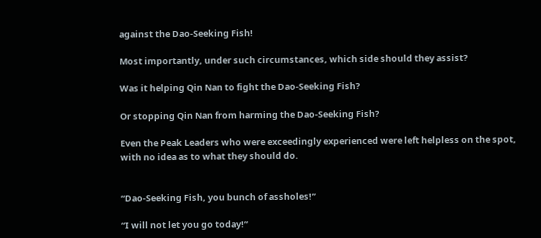against the Dao-Seeking Fish!

Most importantly, under such circumstances, which side should they assist?

Was it helping Qin Nan to fight the Dao-Seeking Fish?

Or stopping Qin Nan from harming the Dao-Seeking Fish?

Even the Peak Leaders who were exceedingly experienced were left helpless on the spot, with no idea as to what they should do.


“Dao-Seeking Fish, you bunch of assholes!”

“I will not let you go today!”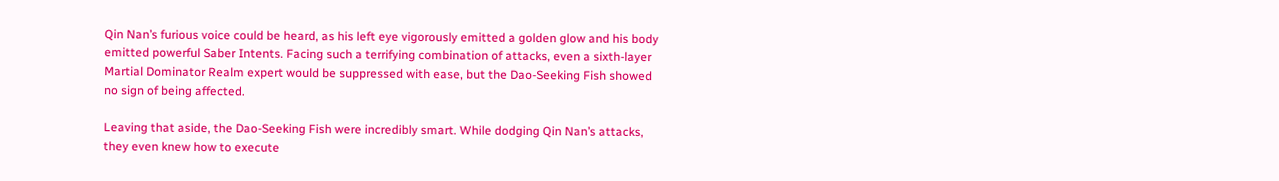Qin Nan’s furious voice could be heard, as his left eye vigorously emitted a golden glow and his body emitted powerful Saber Intents. Facing such a terrifying combination of attacks, even a sixth-layer Martial Dominator Realm expert would be suppressed with ease, but the Dao-Seeking Fish showed no sign of being affected.

Leaving that aside, the Dao-Seeking Fish were incredibly smart. While dodging Qin Nan’s attacks, they even knew how to execute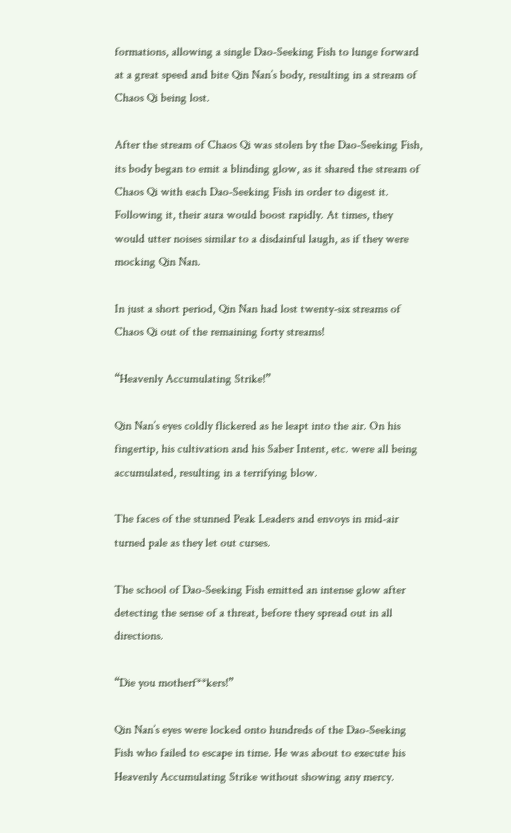formations, allowing a single Dao-Seeking Fish to lunge forward at a great speed and bite Qin Nan’s body, resulting in a stream of Chaos Qi being lost.

After the stream of Chaos Qi was stolen by the Dao-Seeking Fish, its body began to emit a blinding glow, as it shared the stream of Chaos Qi with each Dao-Seeking Fish in order to digest it. Following it, their aura would boost rapidly. At times, they would utter noises similar to a disdainful laugh, as if they were mocking Qin Nan.

In just a short period, Qin Nan had lost twenty-six streams of Chaos Qi out of the remaining forty streams!

“Heavenly Accumulating Strike!”

Qin Nan’s eyes coldly flickered as he leapt into the air. On his fingertip, his cultivation and his Saber Intent, etc. were all being accumulated, resulting in a terrifying blow.

The faces of the stunned Peak Leaders and envoys in mid-air turned pale as they let out curses.

The school of Dao-Seeking Fish emitted an intense glow after detecting the sense of a threat, before they spread out in all directions.

“Die you motherf**kers!”

Qin Nan’s eyes were locked onto hundreds of the Dao-Seeking Fish who failed to escape in time. He was about to execute his Heavenly Accumulating Strike without showing any mercy.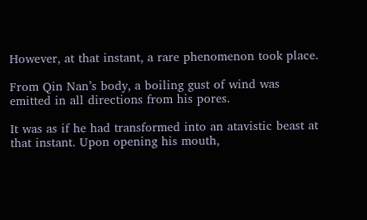However, at that instant, a rare phenomenon took place.

From Qin Nan’s body, a boiling gust of wind was emitted in all directions from his pores.

It was as if he had transformed into an atavistic beast at that instant. Upon opening his mouth,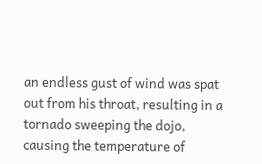an endless gust of wind was spat out from his throat, resulting in a tornado sweeping the dojo, causing the temperature of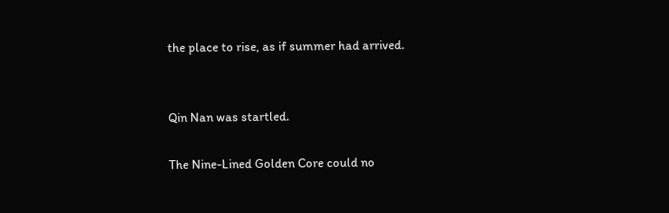the place to rise, as if summer had arrived.


Qin Nan was startled.

The Nine-Lined Golden Core could no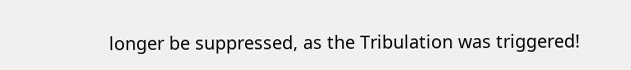longer be suppressed, as the Tribulation was triggered!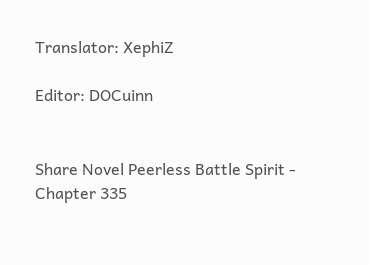Translator: XephiZ

Editor: DOCuinn


Share Novel Peerless Battle Spirit - Chapter 335